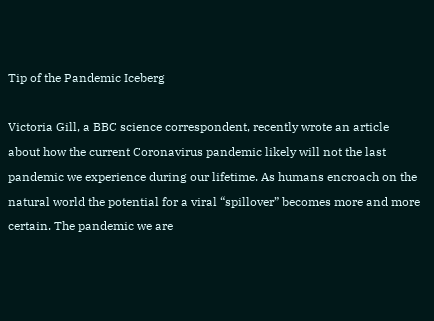Tip of the Pandemic Iceberg

Victoria Gill, a BBC science correspondent, recently wrote an article about how the current Coronavirus pandemic likely will not the last pandemic we experience during our lifetime. As humans encroach on the natural world the potential for a viral “spillover” becomes more and more certain. The pandemic we are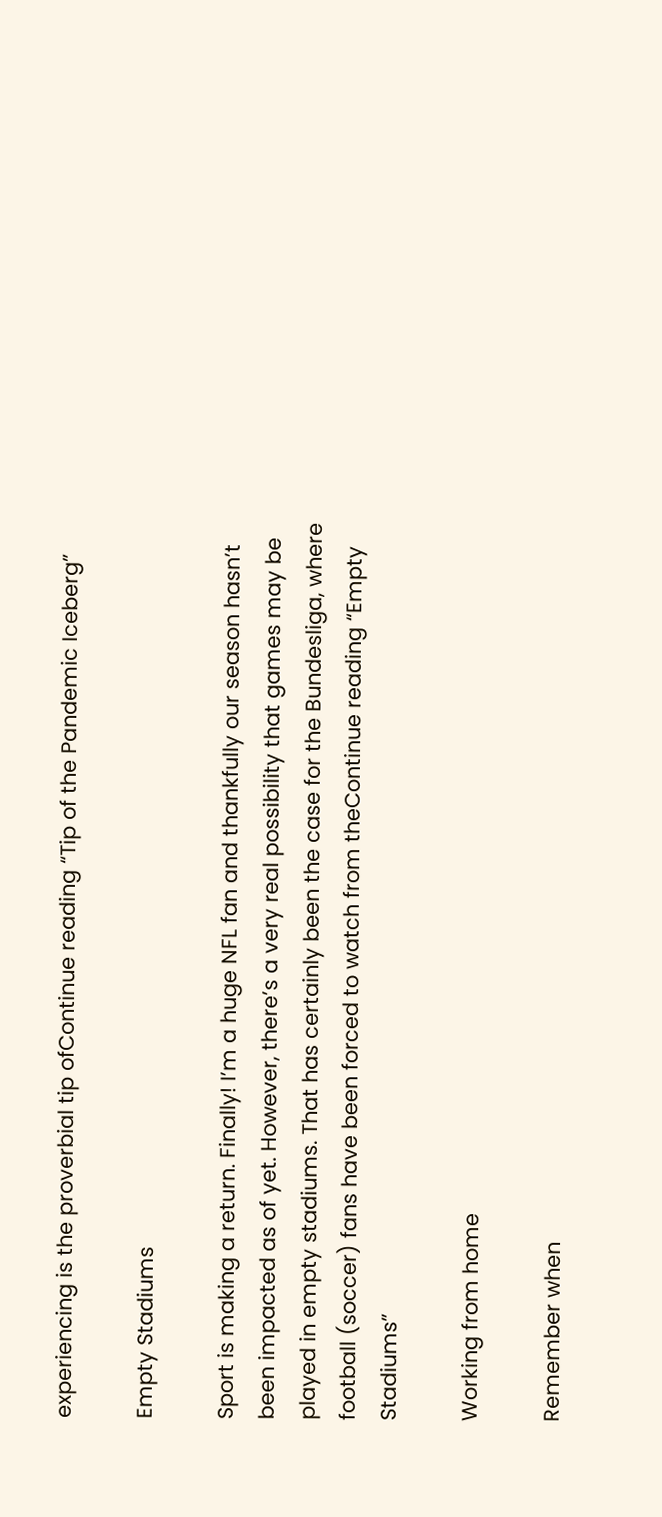experiencing is the proverbial tip ofContinue reading “Tip of the Pandemic Iceberg”

Empty Stadiums

Sport is making a return. Finally! I’m a huge NFL fan and thankfully our season hasn’t been impacted as of yet. However, there’s a very real possibility that games may be played in empty stadiums. That has certainly been the case for the Bundesliga, where football (soccer) fans have been forced to watch from theContinue reading “Empty Stadiums”

Working from home

Remember when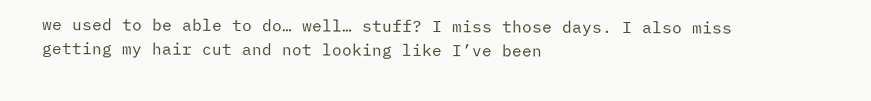we used to be able to do… well… stuff? I miss those days. I also miss getting my hair cut and not looking like I’ve been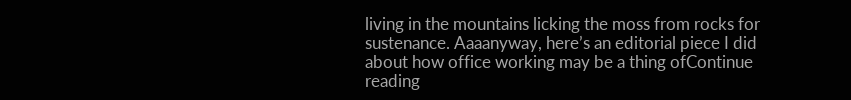living in the mountains licking the moss from rocks for sustenance. Aaaanyway, here’s an editorial piece I did about how office working may be a thing ofContinue reading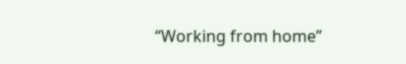“Working from home”